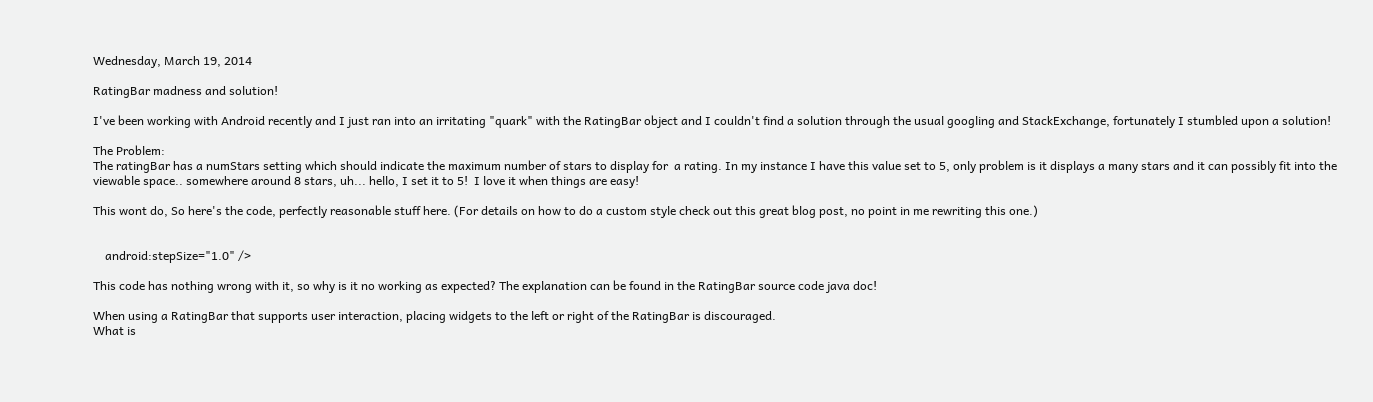Wednesday, March 19, 2014

RatingBar madness and solution!

I've been working with Android recently and I just ran into an irritating "quark" with the RatingBar object and I couldn't find a solution through the usual googling and StackExchange, fortunately I stumbled upon a solution!

The Problem:
The ratingBar has a numStars setting which should indicate the maximum number of stars to display for  a rating. In my instance I have this value set to 5, only problem is it displays a many stars and it can possibly fit into the viewable space.. somewhere around 8 stars, uh... hello, I set it to 5!  I love it when things are easy!

This wont do, So here's the code, perfectly reasonable stuff here. (For details on how to do a custom style check out this great blog post, no point in me rewriting this one.)


    android:stepSize="1.0" />

This code has nothing wrong with it, so why is it no working as expected? The explanation can be found in the RatingBar source code java doc!

When using a RatingBar that supports user interaction, placing widgets to the left or right of the RatingBar is discouraged.
What is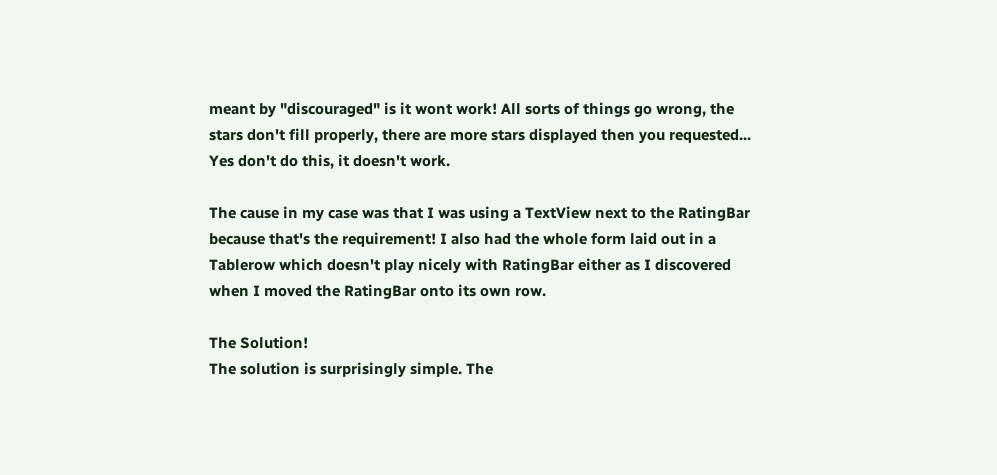meant by "discouraged" is it wont work! All sorts of things go wrong, the stars don't fill properly, there are more stars displayed then you requested... Yes don't do this, it doesn't work.

The cause in my case was that I was using a TextView next to the RatingBar because that's the requirement! I also had the whole form laid out in a Tablerow which doesn't play nicely with RatingBar either as I discovered when I moved the RatingBar onto its own row.

The Solution!
The solution is surprisingly simple. The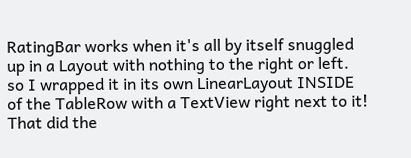RatingBar works when it's all by itself snuggled up in a Layout with nothing to the right or left. so I wrapped it in its own LinearLayout INSIDE of the TableRow with a TextView right next to it! That did the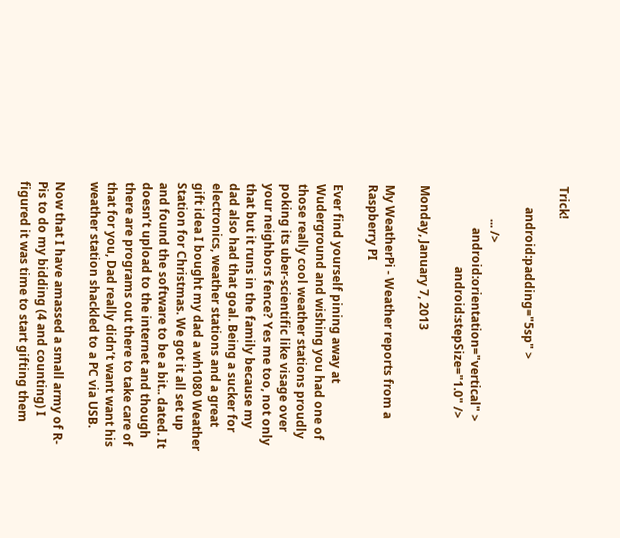Trick!

       android:padding="5sp" >

           ... />
              android:orientation="vertical" >
                           android:stepSize="1.0" />

Monday, January 7, 2013

My WeatherPi - Weather reports from a Raspberry PI

Ever find yourself pining away at Wuderground and wishing you had one of those really cool weather stations proudly poking its uber-scientific like visage over your neighbors fence? Yes me too, not only that but it runs in the family because my dad also had that goal. Being a sucker for electronics, weather stations and a great gift idea I bought my dad a wh1080 Weather Station for Christmas. We got it all set up and found the software to be a bit.. dated. It doesn’t upload to the internet and though there are programs out there to take care of that for you, Dad really didn’t want want his weather station shackled to a PC via USB.

Now that I have amassed a small army of R-Pis to do my bidding (4 and counting) I figured it was time to start gifting them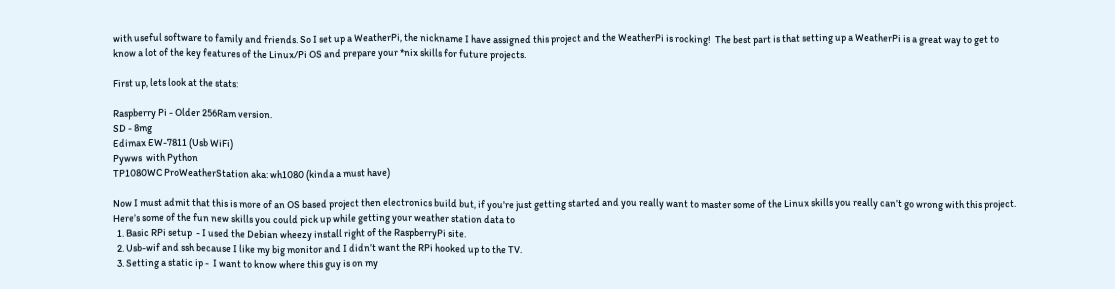with useful software to family and friends. So I set up a WeatherPi, the nickname I have assigned this project and the WeatherPi is rocking!  The best part is that setting up a WeatherPi is a great way to get to know a lot of the key features of the Linux/Pi OS and prepare your *nix skills for future projects.

First up, lets look at the stats:

Raspberry Pi - Older 256Ram version.
SD - 8mg
Edimax EW-7811 (Usb WiFi)
Pywws  with Python
TP1080WC ProWeatherStation aka: wh1080 (kinda a must have)

Now I must admit that this is more of an OS based project then electronics build but, if you're just getting started and you really want to master some of the Linux skills you really can’t go wrong with this project. Here’s some of the fun new skills you could pick up while getting your weather station data to
  1. Basic RPi setup  - I used the Debian wheezy install right of the RaspberryPi site.
  2. Usb-wif and ssh because I like my big monitor and I didn’t want the RPi hooked up to the TV.
  3. Setting a static ip -  I want to know where this guy is on my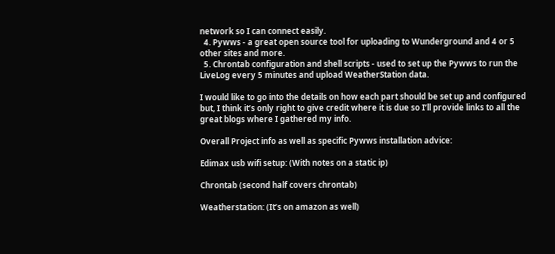network so I can connect easily.
  4. Pywws - a great open source tool for uploading to Wunderground and 4 or 5 other sites and more.
  5. Chrontab configuration and shell scripts - used to set up the Pywws to run the LiveLog every 5 minutes and upload WeatherStation data.

I would like to go into the details on how each part should be set up and configured but, I think it’s only right to give credit where it is due so I’ll provide links to all the great blogs where I gathered my info.

Overall Project info as well as specific Pywws installation advice:

Edimax usb wifi setup: (With notes on a static ip)

Chrontab (second half covers chrontab)

Weatherstation: (It’s on amazon as well)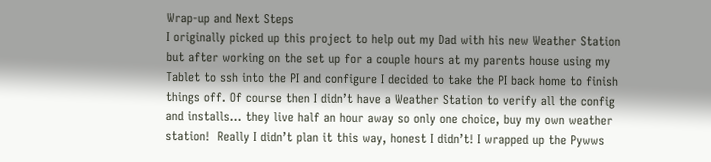Wrap-up and Next Steps
I originally picked up this project to help out my Dad with his new Weather Station but after working on the set up for a couple hours at my parents house using my Tablet to ssh into the PI and configure I decided to take the PI back home to finish things off. Of course then I didn’t have a Weather Station to verify all the config and installs... they live half an hour away so only one choice, buy my own weather station!  Really I didn’t plan it this way, honest I didn’t! I wrapped up the Pywws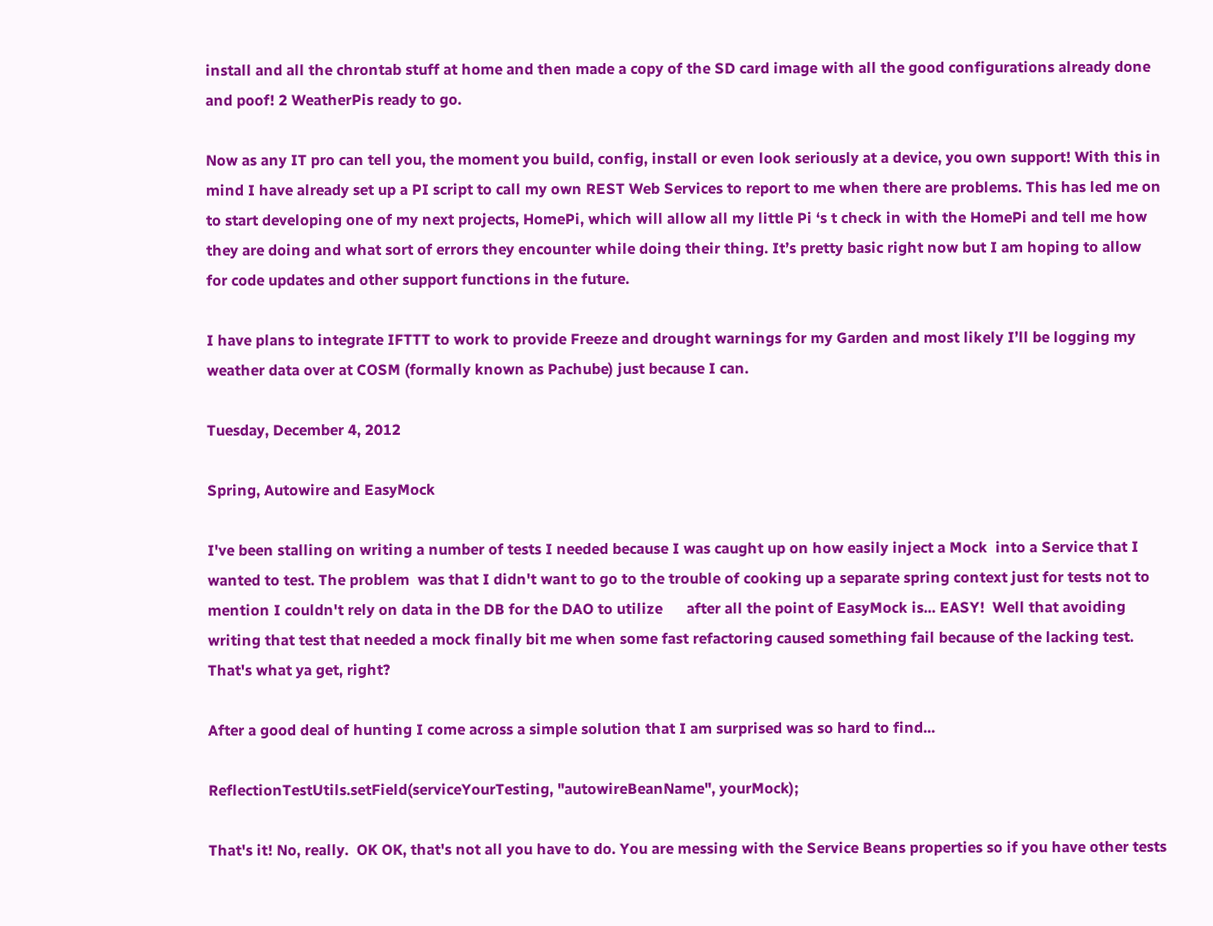install and all the chrontab stuff at home and then made a copy of the SD card image with all the good configurations already done and poof! 2 WeatherPis ready to go.

Now as any IT pro can tell you, the moment you build, config, install or even look seriously at a device, you own support! With this in mind I have already set up a PI script to call my own REST Web Services to report to me when there are problems. This has led me on to start developing one of my next projects, HomePi, which will allow all my little Pi ‘s t check in with the HomePi and tell me how they are doing and what sort of errors they encounter while doing their thing. It’s pretty basic right now but I am hoping to allow for code updates and other support functions in the future.

I have plans to integrate IFTTT to work to provide Freeze and drought warnings for my Garden and most likely I’ll be logging my weather data over at COSM (formally known as Pachube) just because I can.

Tuesday, December 4, 2012

Spring, Autowire and EasyMock

I've been stalling on writing a number of tests I needed because I was caught up on how easily inject a Mock  into a Service that I wanted to test. The problem  was that I didn't want to go to the trouble of cooking up a separate spring context just for tests not to mention I couldn't rely on data in the DB for the DAO to utilize      after all the point of EasyMock is... EASY!  Well that avoiding writing that test that needed a mock finally bit me when some fast refactoring caused something fail because of the lacking test. That's what ya get, right?

After a good deal of hunting I come across a simple solution that I am surprised was so hard to find...

ReflectionTestUtils.setField(serviceYourTesting, "autowireBeanName", yourMock);

That's it! No, really.  OK OK, that's not all you have to do. You are messing with the Service Beans properties so if you have other tests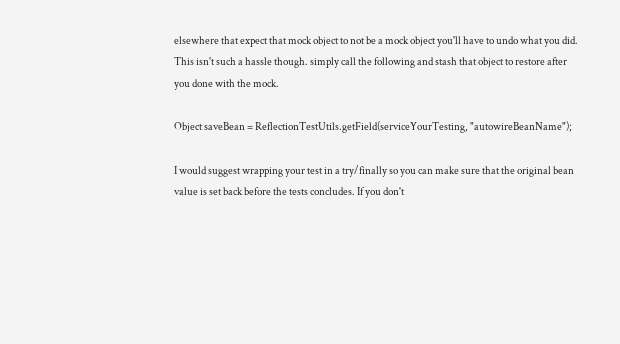elsewhere that expect that mock object to not be a mock object you'll have to undo what you did.  This isn't such a hassle though. simply call the following and stash that object to restore after you done with the mock.

Object saveBean = ReflectionTestUtils.getField(serviceYourTesting, "autowireBeanName");

I would suggest wrapping your test in a try/finally so you can make sure that the original bean value is set back before the tests concludes. If you don't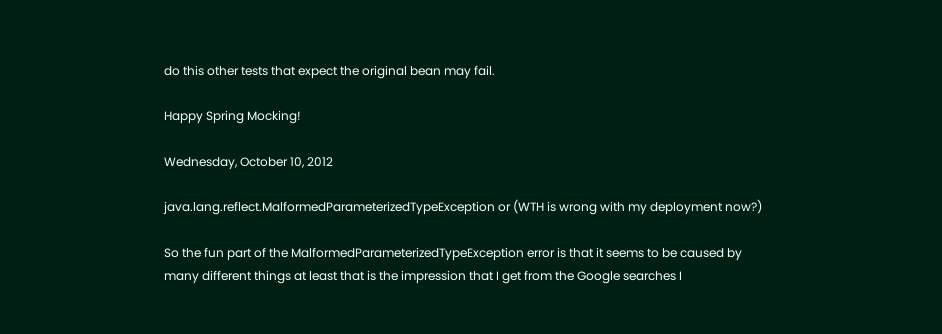do this other tests that expect the original bean may fail.

Happy Spring Mocking!

Wednesday, October 10, 2012

java.lang.reflect.MalformedParameterizedTypeException or (WTH is wrong with my deployment now?)

So the fun part of the MalformedParameterizedTypeException error is that it seems to be caused by many different things at least that is the impression that I get from the Google searches I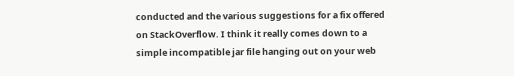conducted and the various suggestions for a fix offered on StackOverflow. I think it really comes down to a simple incompatible jar file hanging out on your web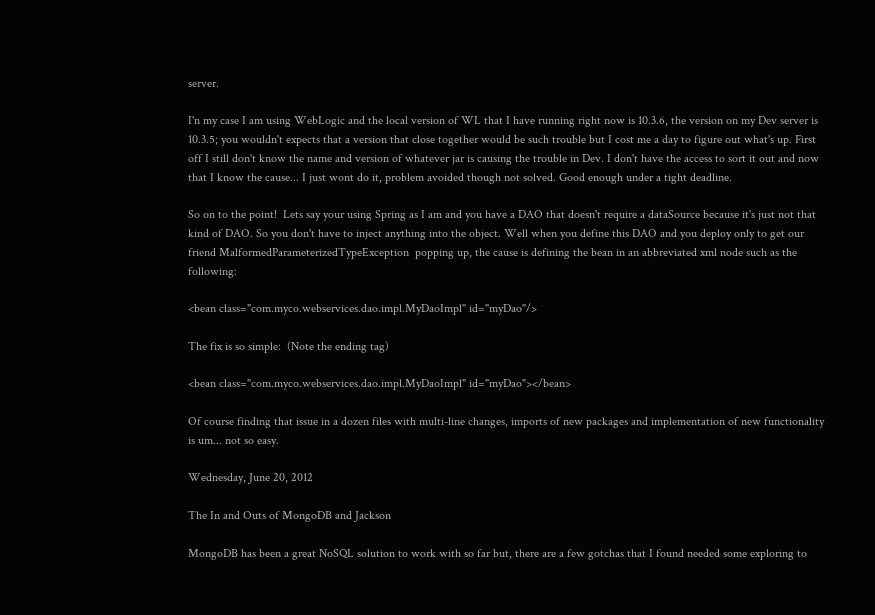server.

I'n my case I am using WebLogic and the local version of WL that I have running right now is 10.3.6, the version on my Dev server is 10.3.5; you wouldn't expects that a version that close together would be such trouble but I cost me a day to figure out what's up. First off I still don't know the name and version of whatever jar is causing the trouble in Dev. I don't have the access to sort it out and now that I know the cause... I just wont do it, problem avoided though not solved. Good enough under a tight deadline.

So on to the point!  Lets say your using Spring as I am and you have a DAO that doesn't require a dataSource because it's just not that kind of DAO. So you don't have to inject anything into the object. Well when you define this DAO and you deploy only to get our friend MalformedParameterizedTypeException  popping up, the cause is defining the bean in an abbreviated xml node such as the following:

<bean class="com.myco.webservices.dao.impl.MyDaoImpl" id="myDao"/>

The fix is so simple:  (Note the ending tag)

<bean class="com.myco.webservices.dao.impl.MyDaoImpl" id="myDao"></bean>

Of course finding that issue in a dozen files with multi-line changes, imports of new packages and implementation of new functionality is um... not so easy.

Wednesday, June 20, 2012

The In and Outs of MongoDB and Jackson

MongoDB has been a great NoSQL solution to work with so far but, there are a few gotchas that I found needed some exploring to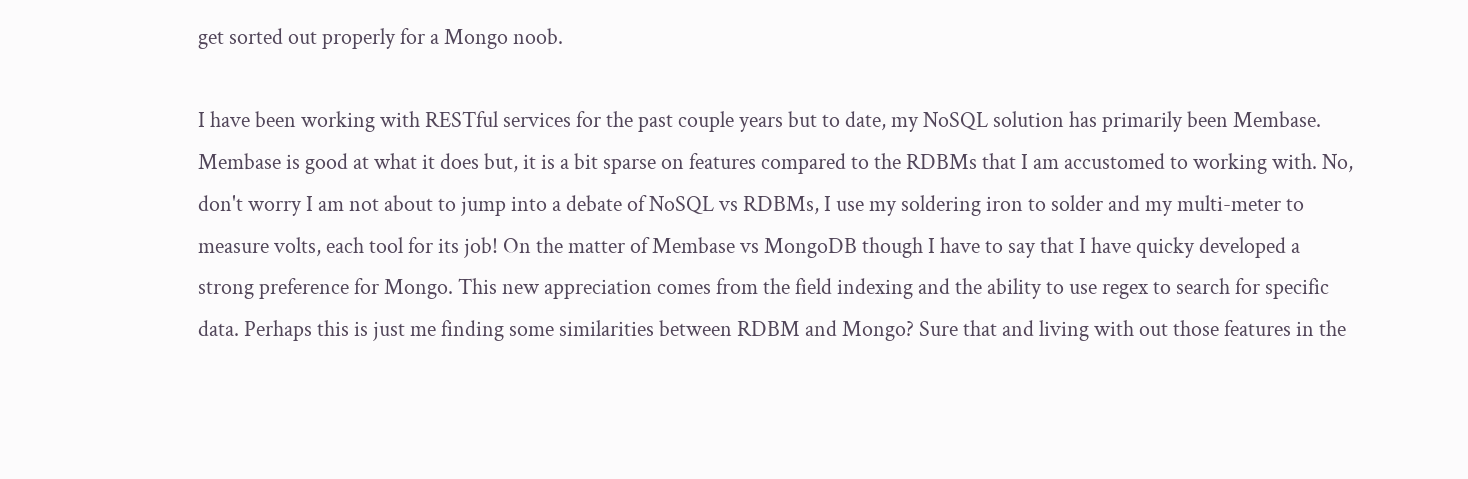get sorted out properly for a Mongo noob.

I have been working with RESTful services for the past couple years but to date, my NoSQL solution has primarily been Membase. Membase is good at what it does but, it is a bit sparse on features compared to the RDBMs that I am accustomed to working with. No, don't worry I am not about to jump into a debate of NoSQL vs RDBMs, I use my soldering iron to solder and my multi-meter to measure volts, each tool for its job! On the matter of Membase vs MongoDB though I have to say that I have quicky developed a strong preference for Mongo. This new appreciation comes from the field indexing and the ability to use regex to search for specific data. Perhaps this is just me finding some similarities between RDBM and Mongo? Sure that and living with out those features in the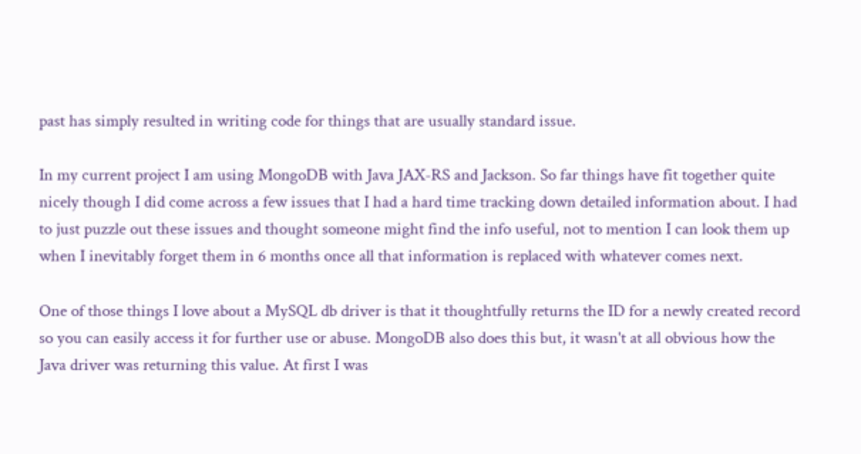past has simply resulted in writing code for things that are usually standard issue.

In my current project I am using MongoDB with Java JAX-RS and Jackson. So far things have fit together quite nicely though I did come across a few issues that I had a hard time tracking down detailed information about. I had to just puzzle out these issues and thought someone might find the info useful, not to mention I can look them up when I inevitably forget them in 6 months once all that information is replaced with whatever comes next.

One of those things I love about a MySQL db driver is that it thoughtfully returns the ID for a newly created record so you can easily access it for further use or abuse. MongoDB also does this but, it wasn't at all obvious how the Java driver was returning this value. At first I was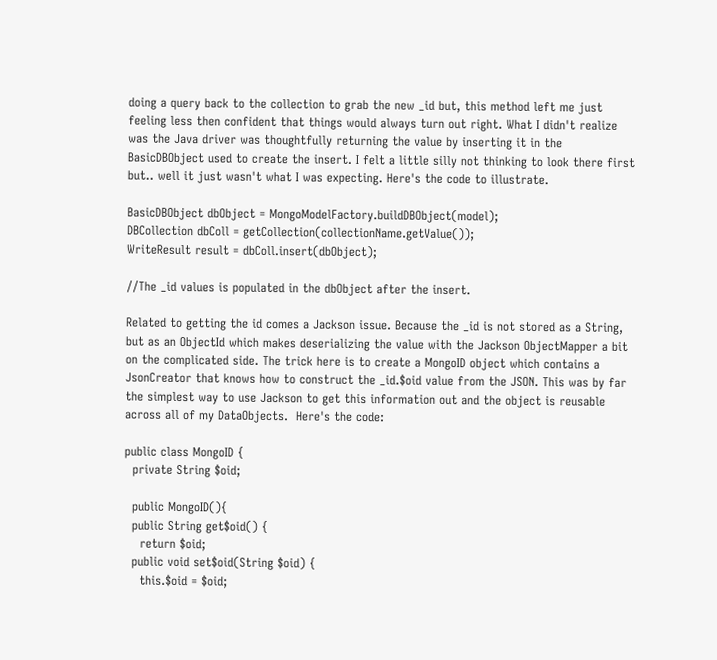doing a query back to the collection to grab the new _id but, this method left me just feeling less then confident that things would always turn out right. What I didn't realize was the Java driver was thoughtfully returning the value by inserting it in the BasicDBObject used to create the insert. I felt a little silly not thinking to look there first but.. well it just wasn't what I was expecting. Here's the code to illustrate.

BasicDBObject dbObject = MongoModelFactory.buildDBObject(model);
DBCollection dbColl = getCollection(collectionName.getValue());
WriteResult result = dbColl.insert(dbObject);

//The _id values is populated in the dbObject after the insert.

Related to getting the id comes a Jackson issue. Because the _id is not stored as a String, but as an ObjectId which makes deserializing the value with the Jackson ObjectMapper a bit on the complicated side. The trick here is to create a MongoID object which contains a JsonCreator that knows how to construct the _id.$oid value from the JSON. This was by far the simplest way to use Jackson to get this information out and the object is reusable across all of my DataObjects.  Here's the code:

public class MongoID {
  private String $oid;

  public MongoID(){
  public String get$oid() {
    return $oid;
  public void set$oid(String $oid) {
    this.$oid = $oid;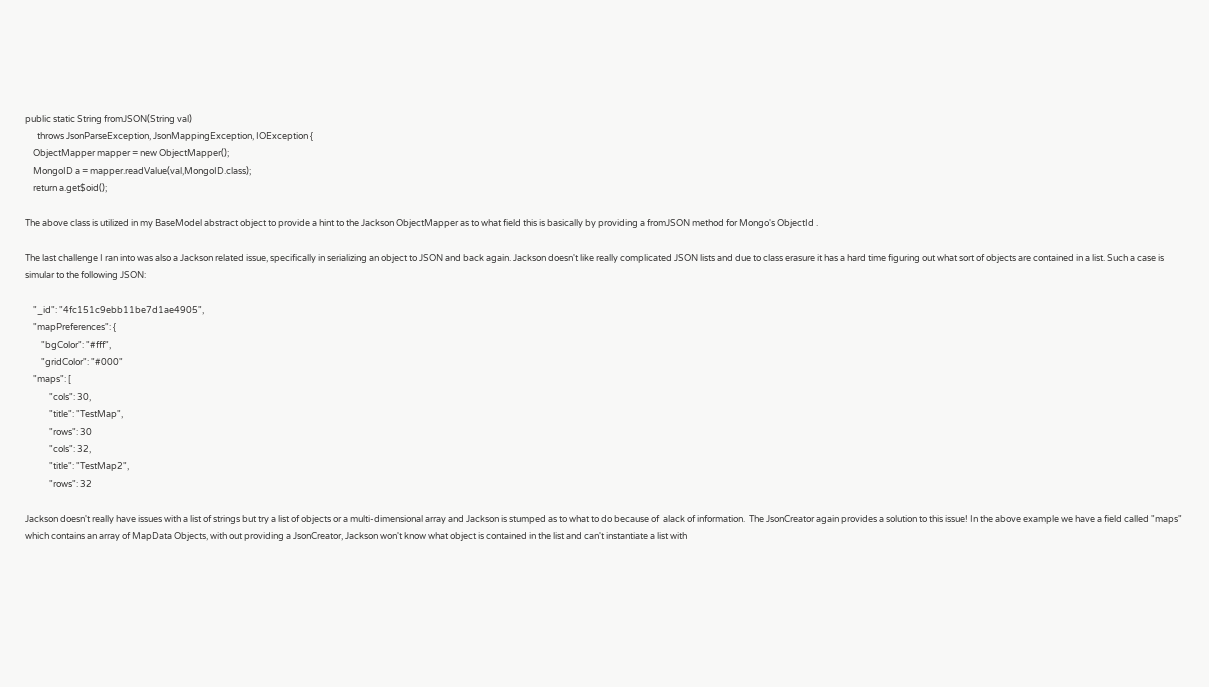public static String fromJSON(String val)
      throws JsonParseException, JsonMappingException, IOException {
    ObjectMapper mapper = new ObjectMapper();
    MongoID a = mapper.readValue(val,MongoID.class);
    return a.get$oid();

The above class is utilized in my BaseModel abstract object to provide a hint to the Jackson ObjectMapper as to what field this is basically by providing a fromJSON method for Mongo's ObjectId .

The last challenge I ran into was also a Jackson related issue, specifically in serializing an object to JSON and back again. Jackson doesn't like really complicated JSON lists and due to class erasure it has a hard time figuring out what sort of objects are contained in a list. Such a case is simular to the following JSON:

    "_id": "4fc151c9ebb11be7d1ae4905",
    "mapPreferences": {
        "bgColor": "#fff",
        "gridColor": "#000"
    "maps": [
            "cols": 30,
            "title": "TestMap",
            "rows": 30
            "cols": 32,
            "title": "TestMap2",
            "rows": 32

Jackson doesn't really have issues with a list of strings but try a list of objects or a multi-dimensional array and Jackson is stumped as to what to do because of  alack of information.  The JsonCreator again provides a solution to this issue! In the above example we have a field called "maps" which contains an array of MapData Objects, with out providing a JsonCreator, Jackson won't know what object is contained in the list and can't instantiate a list with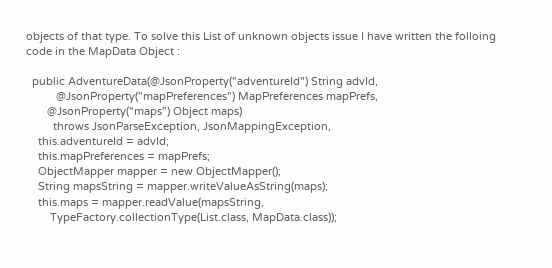objects of that type. To solve this List of unknown objects issue I have written the folloing code in the MapData Object :

  public AdventureData(@JsonProperty("adventureId") String advId,
          @JsonProperty("mapPreferences") MapPreferences mapPrefs,
       @JsonProperty("maps") Object maps)
         throws JsonParseException, JsonMappingException,
    this.adventureId = advId;
    this.mapPreferences = mapPrefs;
    ObjectMapper mapper = new ObjectMapper();
    String mapsString = mapper.writeValueAsString(maps);
    this.maps = mapper.readValue(mapsString,
        TypeFactory.collectionType(List.class, MapData.class));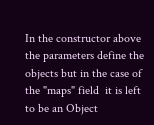In the constructor above the parameters define the objects but in the case of the "maps" field  it is left to be an Object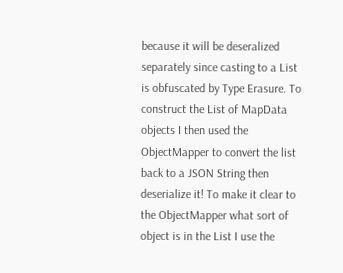because it will be deseralized separately since casting to a List is obfuscated by Type Erasure. To construct the List of MapData objects I then used the ObjectMapper to convert the list back to a JSON String then deserialize it! To make it clear to the ObjectMapper what sort of object is in the List I use the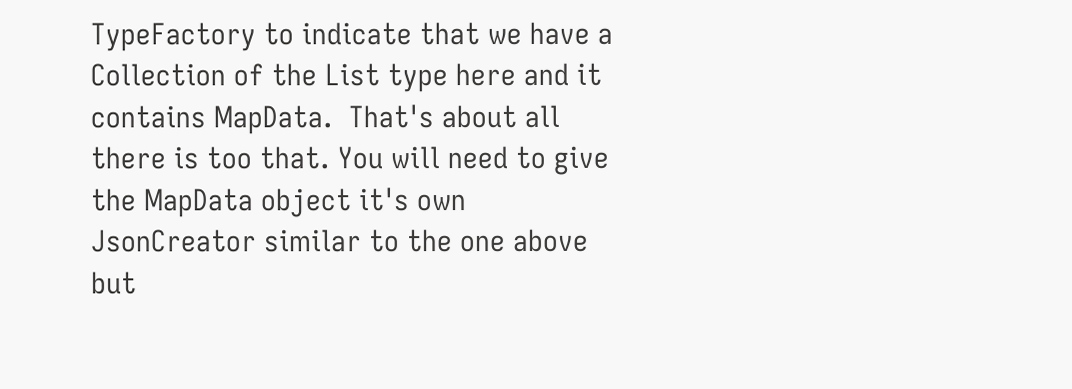TypeFactory to indicate that we have a Collection of the List type here and it contains MapData.  That's about all there is too that. You will need to give the MapData object it's own JsonCreator similar to the one above but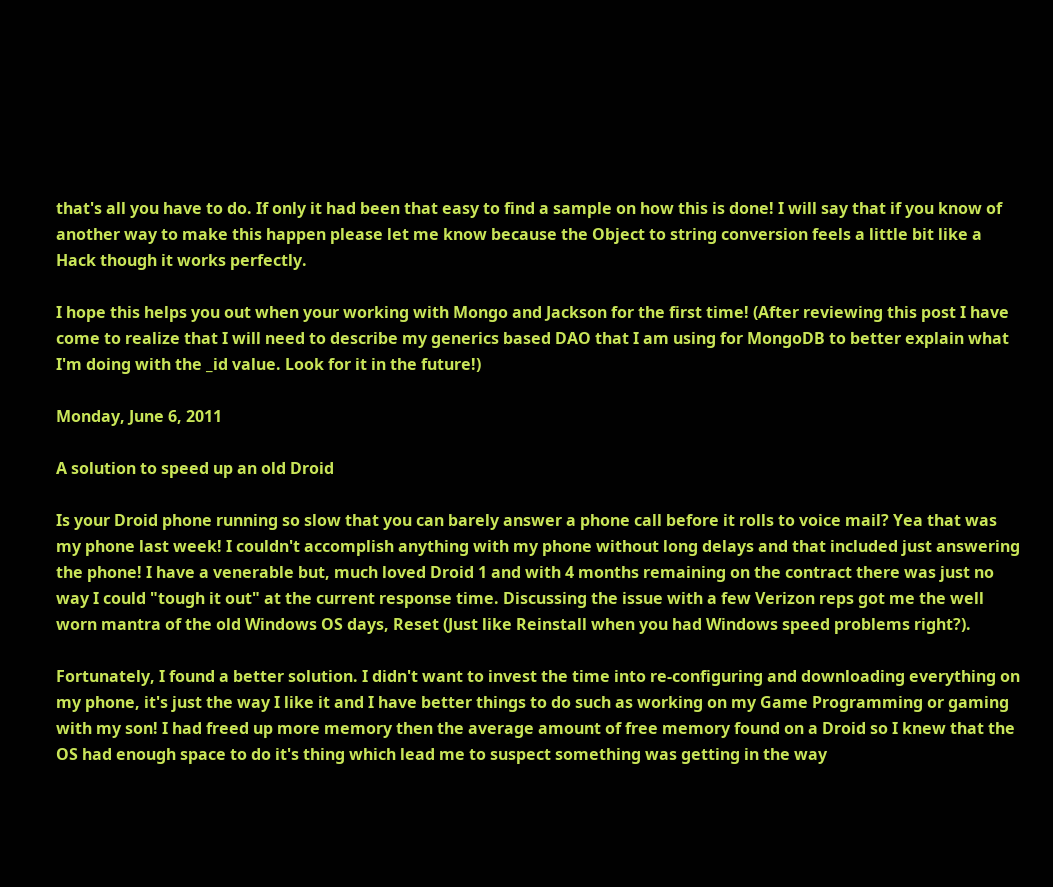that's all you have to do. If only it had been that easy to find a sample on how this is done! I will say that if you know of another way to make this happen please let me know because the Object to string conversion feels a little bit like a Hack though it works perfectly.

I hope this helps you out when your working with Mongo and Jackson for the first time! (After reviewing this post I have come to realize that I will need to describe my generics based DAO that I am using for MongoDB to better explain what I'm doing with the _id value. Look for it in the future!)

Monday, June 6, 2011

A solution to speed up an old Droid

Is your Droid phone running so slow that you can barely answer a phone call before it rolls to voice mail? Yea that was my phone last week! I couldn't accomplish anything with my phone without long delays and that included just answering the phone! I have a venerable but, much loved Droid 1 and with 4 months remaining on the contract there was just no way I could "tough it out" at the current response time. Discussing the issue with a few Verizon reps got me the well worn mantra of the old Windows OS days, Reset (Just like Reinstall when you had Windows speed problems right?).

Fortunately, I found a better solution. I didn't want to invest the time into re-configuring and downloading everything on my phone, it's just the way I like it and I have better things to do such as working on my Game Programming or gaming with my son! I had freed up more memory then the average amount of free memory found on a Droid so I knew that the OS had enough space to do it's thing which lead me to suspect something was getting in the way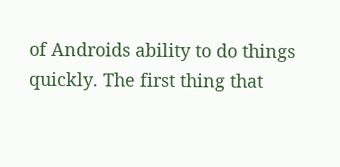of Androids ability to do things quickly. The first thing that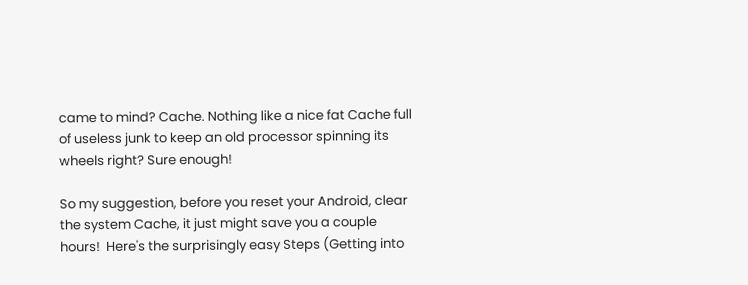came to mind? Cache. Nothing like a nice fat Cache full of useless junk to keep an old processor spinning its wheels right? Sure enough!

So my suggestion, before you reset your Android, clear the system Cache, it just might save you a couple hours!  Here's the surprisingly easy Steps (Getting into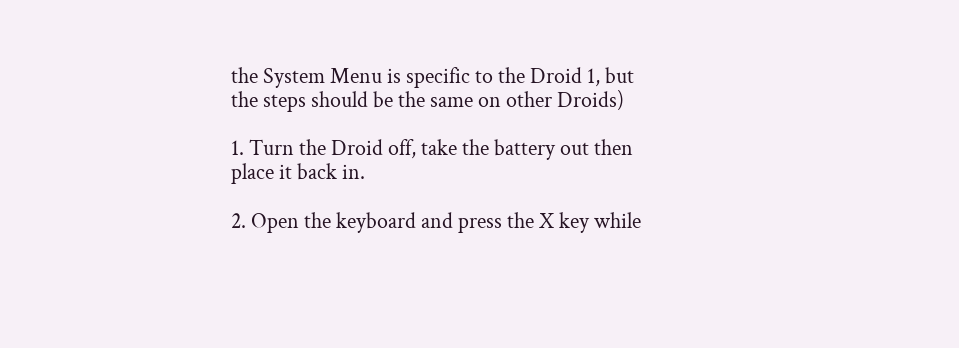the System Menu is specific to the Droid 1, but the steps should be the same on other Droids)

1. Turn the Droid off, take the battery out then place it back in.

2. Open the keyboard and press the X key while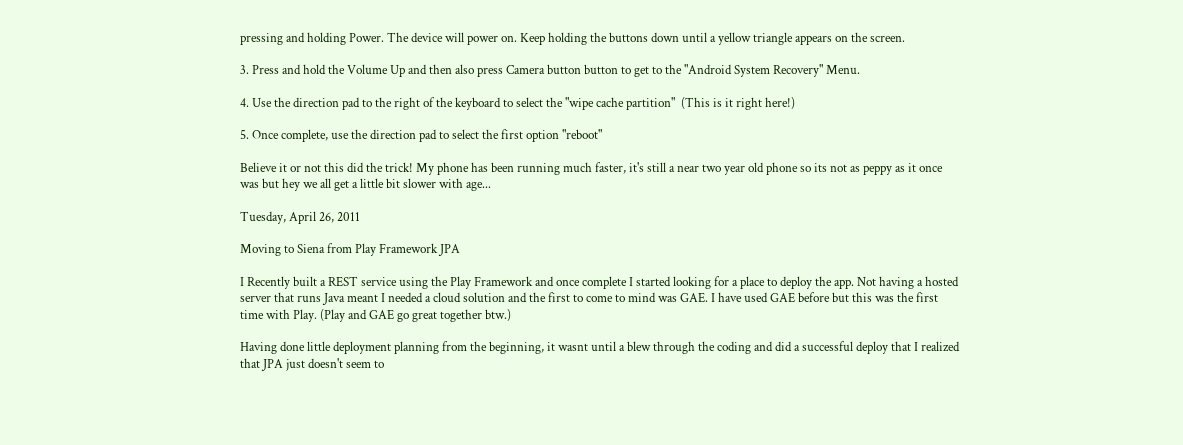pressing and holding Power. The device will power on. Keep holding the buttons down until a yellow triangle appears on the screen.

3. Press and hold the Volume Up and then also press Camera button button to get to the "Android System Recovery" Menu.

4. Use the direction pad to the right of the keyboard to select the "wipe cache partition"  (This is it right here!)

5. Once complete, use the direction pad to select the first option "reboot"

Believe it or not this did the trick! My phone has been running much faster, it's still a near two year old phone so its not as peppy as it once was but hey we all get a little bit slower with age...

Tuesday, April 26, 2011

Moving to Siena from Play Framework JPA

I Recently built a REST service using the Play Framework and once complete I started looking for a place to deploy the app. Not having a hosted server that runs Java meant I needed a cloud solution and the first to come to mind was GAE. I have used GAE before but this was the first time with Play. (Play and GAE go great together btw.)

Having done little deployment planning from the beginning, it wasnt until a blew through the coding and did a successful deploy that I realized that JPA just doesn't seem to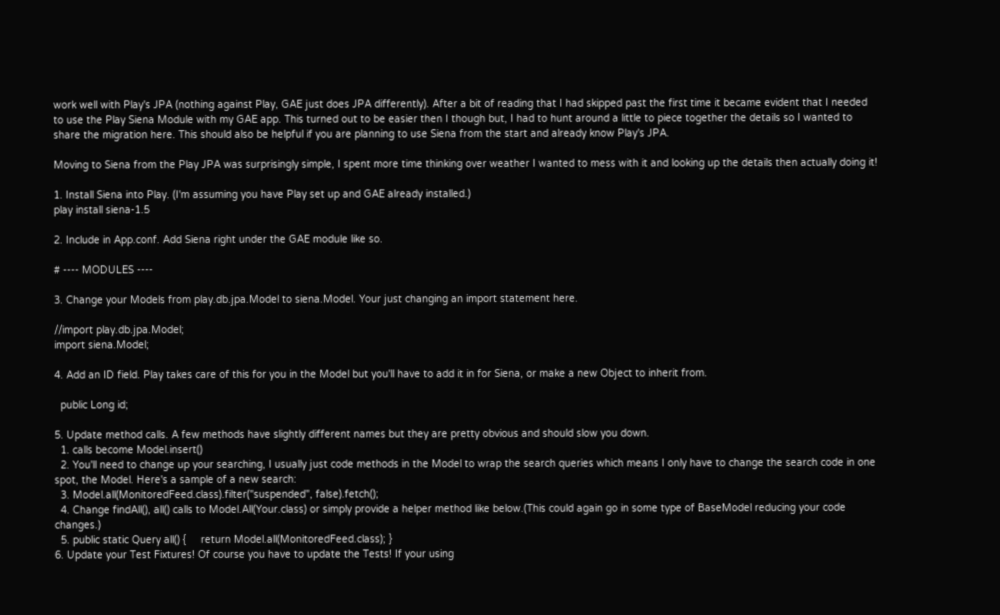work well with Play's JPA (nothing against Play, GAE just does JPA differently). After a bit of reading that I had skipped past the first time it became evident that I needed to use the Play Siena Module with my GAE app. This turned out to be easier then I though but, I had to hunt around a little to piece together the details so I wanted to share the migration here. This should also be helpful if you are planning to use Siena from the start and already know Play's JPA.

Moving to Siena from the Play JPA was surprisingly simple, I spent more time thinking over weather I wanted to mess with it and looking up the details then actually doing it!

1. Install Siena into Play. (I'm assuming you have Play set up and GAE already installed.)
play install siena-1.5

2. Include in App.conf. Add Siena right under the GAE module like so.

# ---- MODULES ----

3. Change your Models from play.db.jpa.Model to siena.Model. Your just changing an import statement here.

//import play.db.jpa.Model;
import siena.Model;

4. Add an ID field. Play takes care of this for you in the Model but you'll have to add it in for Siena, or make a new Object to inherit from.

  public Long id;

5. Update method calls. A few methods have slightly different names but they are pretty obvious and should slow you down.
  1. calls become Model.insert()
  2. You'll need to change up your searching, I usually just code methods in the Model to wrap the search queries which means I only have to change the search code in one spot, the Model. Here's a sample of a new search:
  3. Model.all(MonitoredFeed.class).filter("suspended", false).fetch();
  4. Change findAll(), all() calls to Model.All(Your.class) or simply provide a helper method like below.(This could again go in some type of BaseModel reducing your code changes.)
  5. public static Query all() {     return Model.all(MonitoredFeed.class); }
6. Update your Test Fixtures! Of course you have to update the Tests! If your using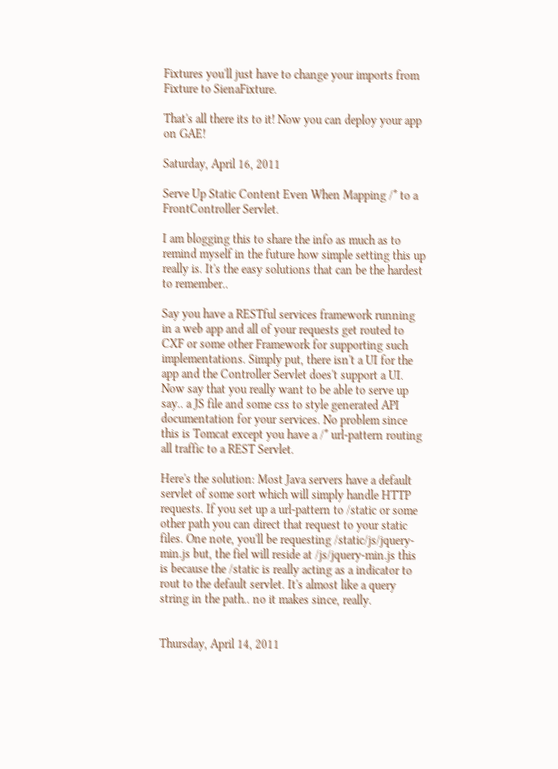Fixtures you'll just have to change your imports from Fixture to SienaFixture.

That's all there its to it! Now you can deploy your app on GAE!

Saturday, April 16, 2011

Serve Up Static Content Even When Mapping /* to a FrontController Servlet.

I am blogging this to share the info as much as to remind myself in the future how simple setting this up really is. It's the easy solutions that can be the hardest to remember..

Say you have a RESTful services framework running in a web app and all of your requests get routed to CXF or some other Framework for supporting such implementations. Simply put, there isn't a UI for the app and the Controller Servlet does't support a UI. Now say that you really want to be able to serve up say.. a JS file and some css to style generated API documentation for your services. No problem since this is Tomcat except you have a /* url-pattern routing all traffic to a REST Servlet.

Here's the solution: Most Java servers have a default servlet of some sort which will simply handle HTTP requests. If you set up a url-pattern to /static or some other path you can direct that request to your static files. One note, you'll be requesting /static/js/jquery-min.js but, the fiel will reside at /js/jquery-min.js this is because the /static is really acting as a indicator to rout to the default servlet. It's almost like a query string in the path.. no it makes since, really.


Thursday, April 14, 2011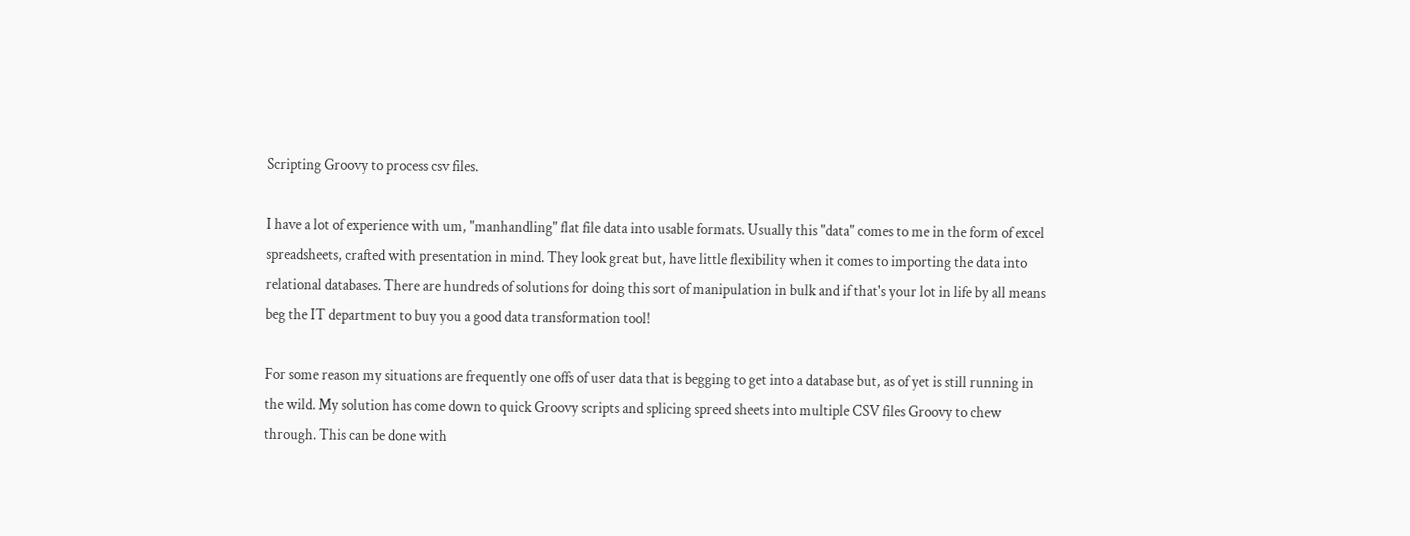Scripting Groovy to process csv files.

I have a lot of experience with um, "manhandling" flat file data into usable formats. Usually this "data" comes to me in the form of excel spreadsheets, crafted with presentation in mind. They look great but, have little flexibility when it comes to importing the data into relational databases. There are hundreds of solutions for doing this sort of manipulation in bulk and if that's your lot in life by all means beg the IT department to buy you a good data transformation tool!

For some reason my situations are frequently one offs of user data that is begging to get into a database but, as of yet is still running in the wild. My solution has come down to quick Groovy scripts and splicing spreed sheets into multiple CSV files Groovy to chew through. This can be done with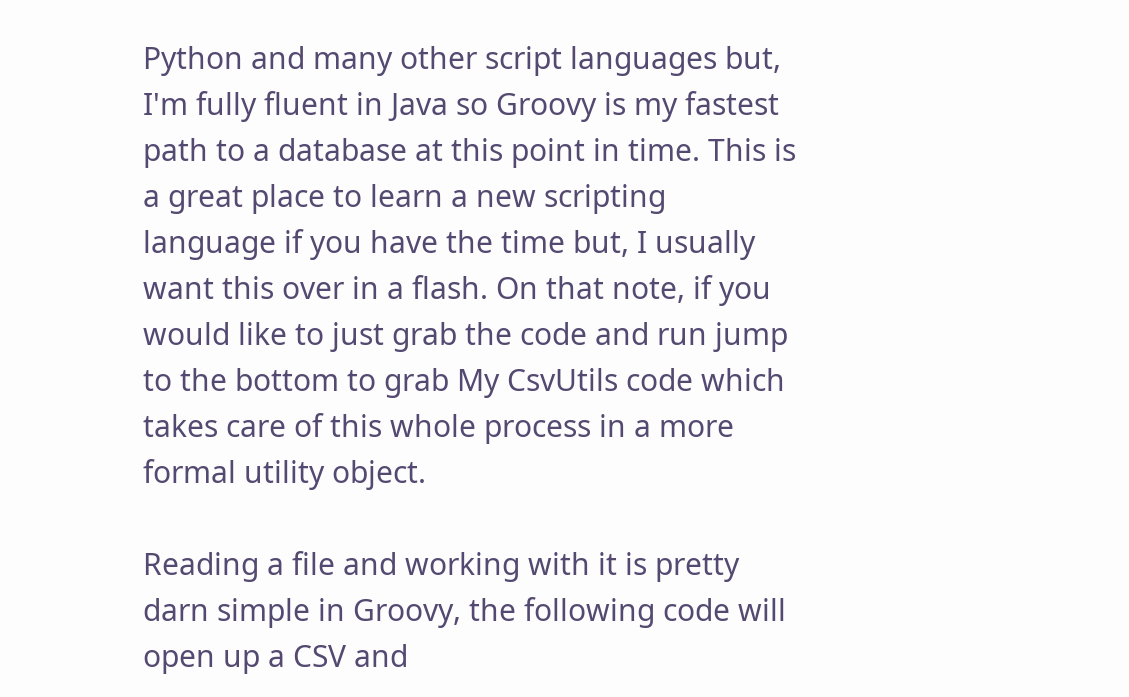Python and many other script languages but, I'm fully fluent in Java so Groovy is my fastest path to a database at this point in time. This is a great place to learn a new scripting language if you have the time but, I usually want this over in a flash. On that note, if you would like to just grab the code and run jump to the bottom to grab My CsvUtils code which takes care of this whole process in a more formal utility object.

Reading a file and working with it is pretty darn simple in Groovy, the following code will open up a CSV and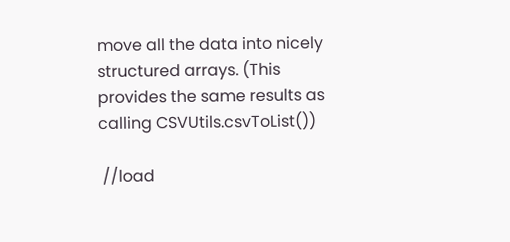move all the data into nicely structured arrays. (This provides the same results as calling CSVUtils.csvToList())

 //load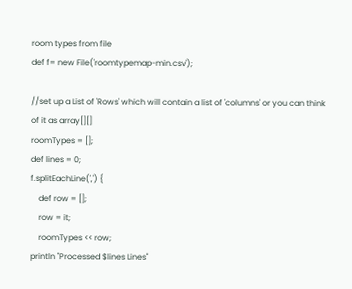room types from file
def f= new File('roomtypemap-min.csv');

//set up a List of 'Rows' which will contain a list of 'columns' or you can think of it as array[][]
roomTypes = [];
def lines = 0;
f.splitEachLine(',') {
    def row = [];
    row = it;
    roomTypes << row;
println "Processed $lines Lines"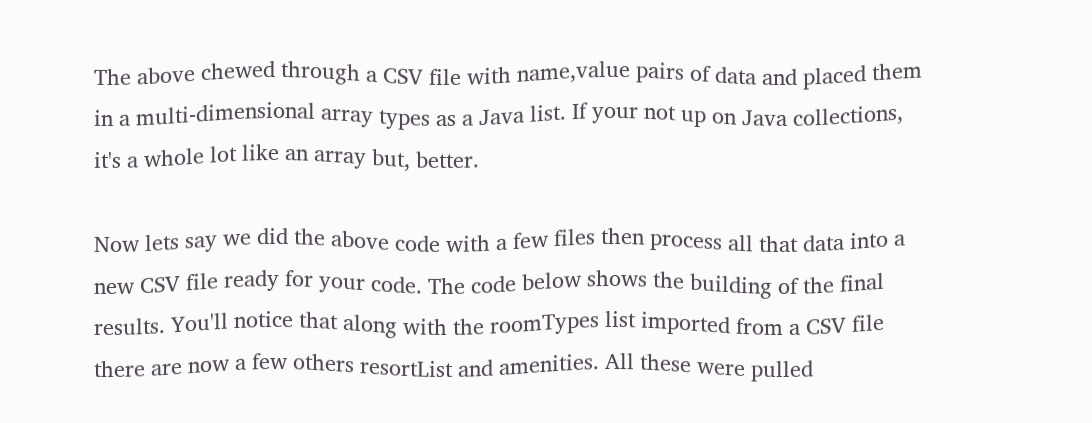The above chewed through a CSV file with name,value pairs of data and placed them in a multi-dimensional array types as a Java list. If your not up on Java collections, it's a whole lot like an array but, better.

Now lets say we did the above code with a few files then process all that data into a new CSV file ready for your code. The code below shows the building of the final results. You'll notice that along with the roomTypes list imported from a CSV file there are now a few others resortList and amenities. All these were pulled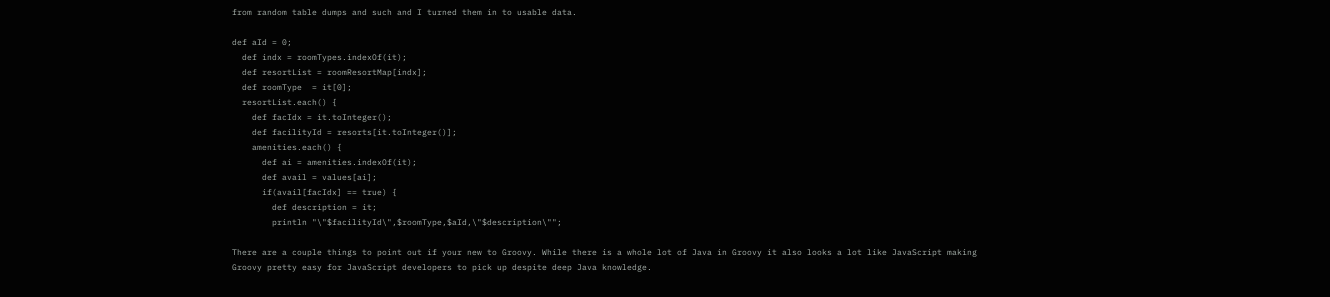from random table dumps and such and I turned them in to usable data.

def aId = 0;
  def indx = roomTypes.indexOf(it);
  def resortList = roomResortMap[indx];
  def roomType  = it[0];
  resortList.each() {
    def facIdx = it.toInteger();
    def facilityId = resorts[it.toInteger()];
    amenities.each() {
      def ai = amenities.indexOf(it);
      def avail = values[ai];
      if(avail[facIdx] == true) {
        def description = it;
        println "\"$facilityId\",$roomType,$aId,\"$description\"";

There are a couple things to point out if your new to Groovy. While there is a whole lot of Java in Groovy it also looks a lot like JavaScript making Groovy pretty easy for JavaScript developers to pick up despite deep Java knowledge.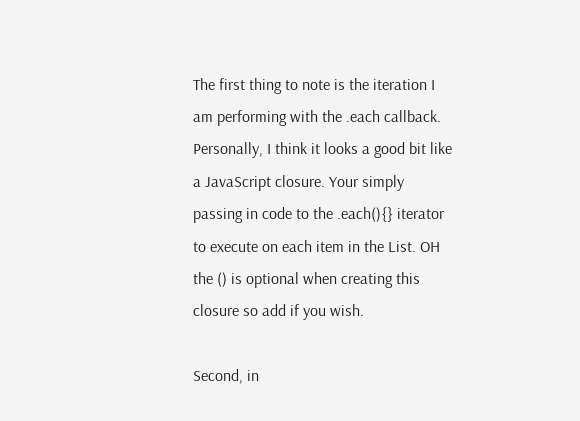The first thing to note is the iteration I am performing with the .each callback. Personally, I think it looks a good bit like a JavaScript closure. Your simply passing in code to the .each(){} iterator to execute on each item in the List. OH the () is optional when creating this closure so add if you wish.

Second, in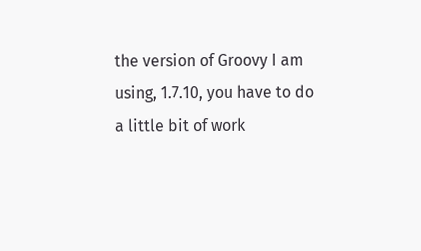the version of Groovy I am using, 1.7.10, you have to do a little bit of work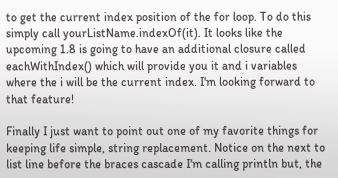to get the current index position of the for loop. To do this simply call yourListName.indexOf(it). It looks like the upcoming 1.8 is going to have an additional closure called eachWithIndex() which will provide you it and i variables where the i will be the current index. I'm looking forward to that feature!

Finally I just want to point out one of my favorite things for keeping life simple, string replacement. Notice on the next to list line before the braces cascade I'm calling println but, the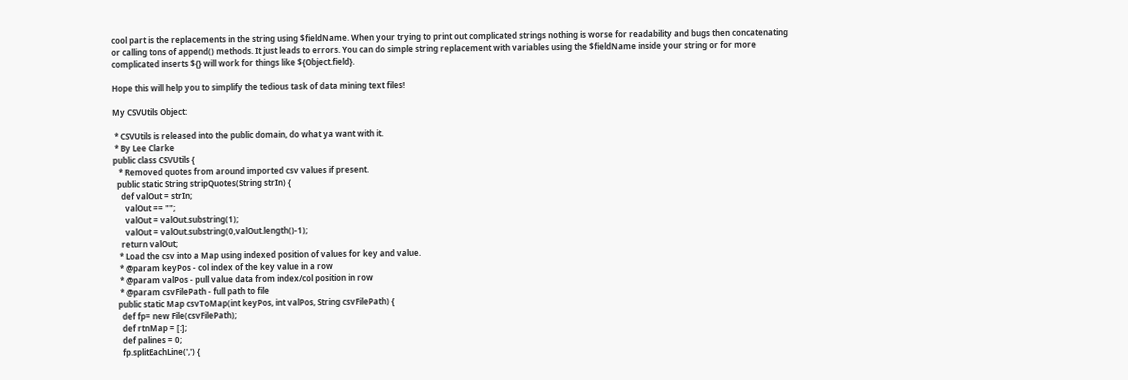cool part is the replacements in the string using $fieldName. When your trying to print out complicated strings nothing is worse for readability and bugs then concatenating or calling tons of append() methods. It just leads to errors. You can do simple string replacement with variables using the $fieldName inside your string or for more complicated inserts ${} will work for things like ${Object.field}.

Hope this will help you to simplify the tedious task of data mining text files!

My CSVUtils Object:

 * CSVUtils is released into the public domain, do what ya want with it.
 * By Lee Clarke
public class CSVUtils {
   * Removed quotes from around imported csv values if present.
  public static String stripQuotes(String strIn) {
    def valOut = strIn;
      valOut == "";
      valOut = valOut.substring(1);
      valOut = valOut.substring(0,valOut.length()-1);
    return valOut;
   * Load the csv into a Map using indexed position of values for key and value.
   * @param keyPos - col index of the key value in a row
   * @param valPos - pull value data from index/col position in row
   * @param csvFilePath - full path to file
  public static Map csvToMap(int keyPos, int valPos, String csvFilePath) {
    def fp= new File(csvFilePath);
    def rtnMap = [:];
    def palines = 0;
    fp.splitEachLine(',') {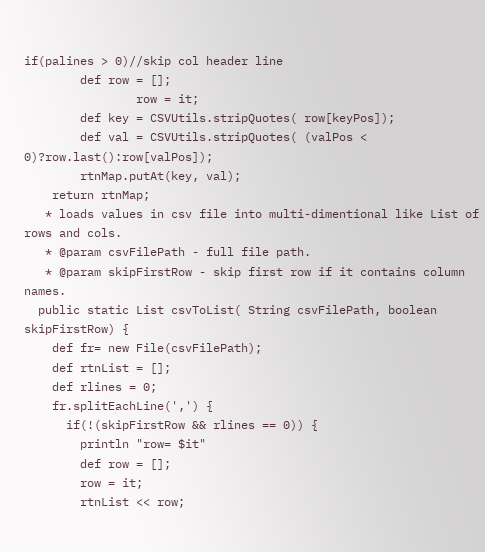if(palines > 0)//skip col header line
        def row = [];
                row = it;
        def key = CSVUtils.stripQuotes( row[keyPos]);
        def val = CSVUtils.stripQuotes( (valPos < 0)?row.last():row[valPos]);
        rtnMap.putAt(key, val);
    return rtnMap;
   * loads values in csv file into multi-dimentional like List of rows and cols.
   * @param csvFilePath - full file path.
   * @param skipFirstRow - skip first row if it contains column names.
  public static List csvToList( String csvFilePath, boolean skipFirstRow) {
    def fr= new File(csvFilePath);
    def rtnList = [];
    def rlines = 0;
    fr.splitEachLine(',') {
      if(!(skipFirstRow && rlines == 0)) {
        println "row= $it"
        def row = [];
        row = it;
        rtnList << row;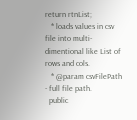return rtnList;
   * loads values in csv file into multi-dimentional like List of rows and cols.
   * @param csvFilePath - full file path.
  public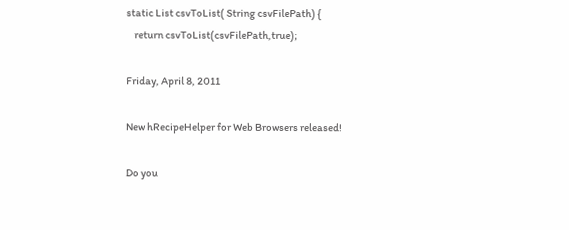static List csvToList( String csvFilePath) {
    return csvToList(csvFilePath,true);

Friday, April 8, 2011

New hRecipeHelper for Web Browsers released!

Do you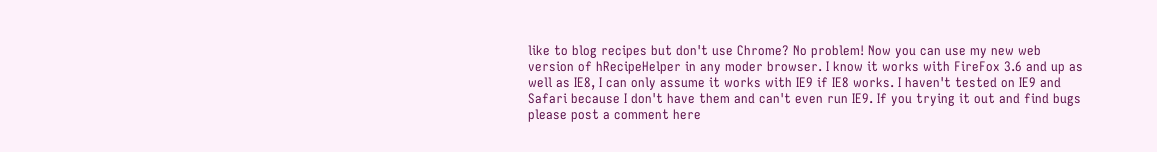like to blog recipes but don't use Chrome? No problem! Now you can use my new web version of hRecipeHelper in any moder browser. I know it works with FireFox 3.6 and up as well as IE8, I can only assume it works with IE9 if IE8 works. I haven't tested on IE9 and Safari because I don't have them and can't even run IE9. If you trying it out and find bugs please post a comment here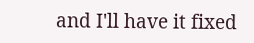and I'll have it fixed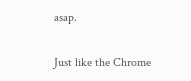asap.

Just like the Chrome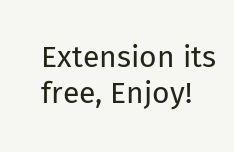Extension its free, Enjoy!